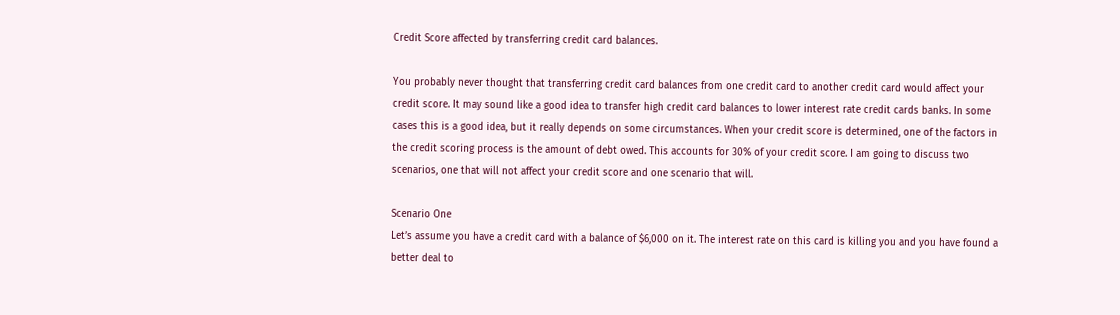Credit Score affected by transferring credit card balances.

You probably never thought that transferring credit card balances from one credit card to another credit card would affect your credit score. It may sound like a good idea to transfer high credit card balances to lower interest rate credit cards banks. In some cases this is a good idea, but it really depends on some circumstances. When your credit score is determined, one of the factors in the credit scoring process is the amount of debt owed. This accounts for 30% of your credit score. I am going to discuss two scenarios, one that will not affect your credit score and one scenario that will.

Scenario One
Let’s assume you have a credit card with a balance of $6,000 on it. The interest rate on this card is killing you and you have found a better deal to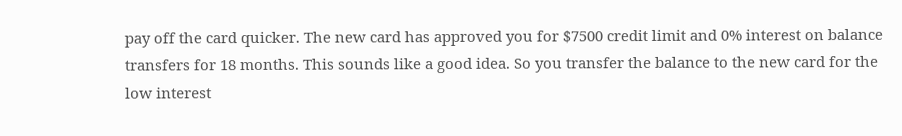pay off the card quicker. The new card has approved you for $7500 credit limit and 0% interest on balance transfers for 18 months. This sounds like a good idea. So you transfer the balance to the new card for the low interest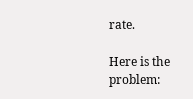rate.

Here is the problem: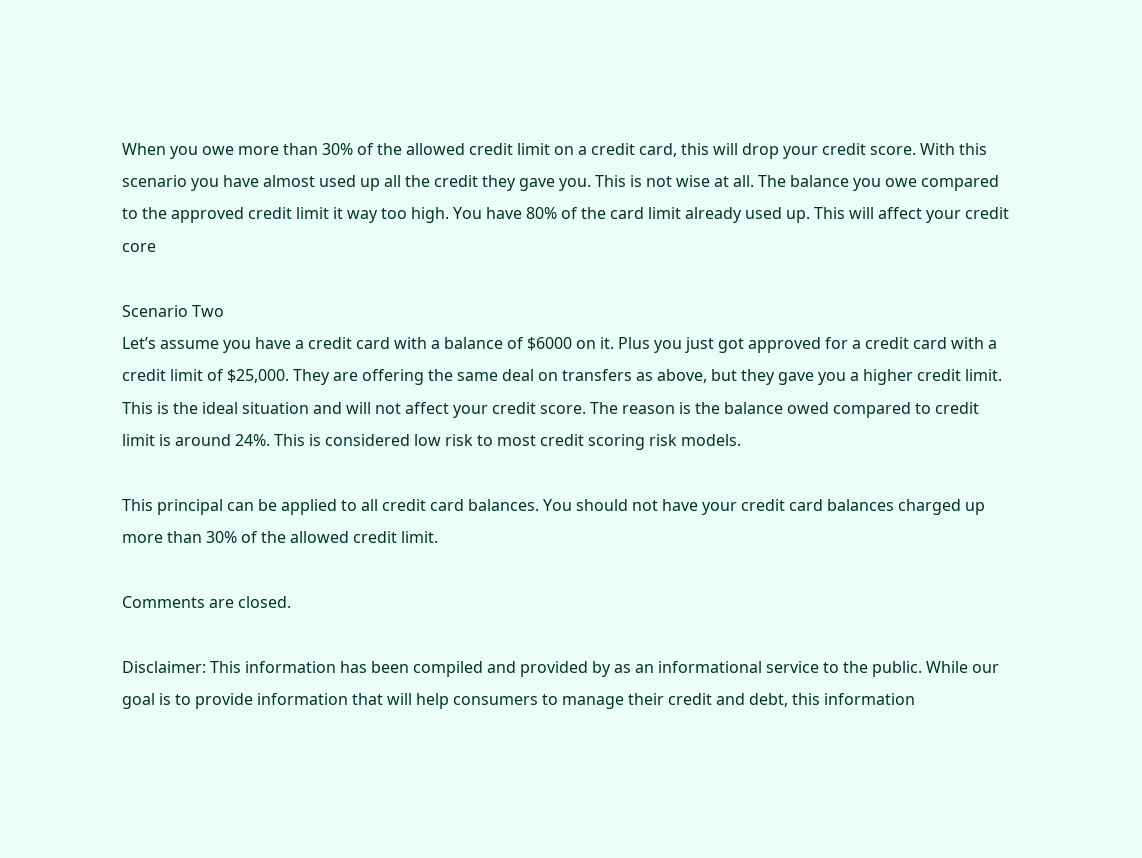When you owe more than 30% of the allowed credit limit on a credit card, this will drop your credit score. With this scenario you have almost used up all the credit they gave you. This is not wise at all. The balance you owe compared to the approved credit limit it way too high. You have 80% of the card limit already used up. This will affect your credit core

Scenario Two
Let’s assume you have a credit card with a balance of $6000 on it. Plus you just got approved for a credit card with a credit limit of $25,000. They are offering the same deal on transfers as above, but they gave you a higher credit limit. This is the ideal situation and will not affect your credit score. The reason is the balance owed compared to credit limit is around 24%. This is considered low risk to most credit scoring risk models.

This principal can be applied to all credit card balances. You should not have your credit card balances charged up more than 30% of the allowed credit limit.

Comments are closed.

Disclaimer: This information has been compiled and provided by as an informational service to the public. While our goal is to provide information that will help consumers to manage their credit and debt, this information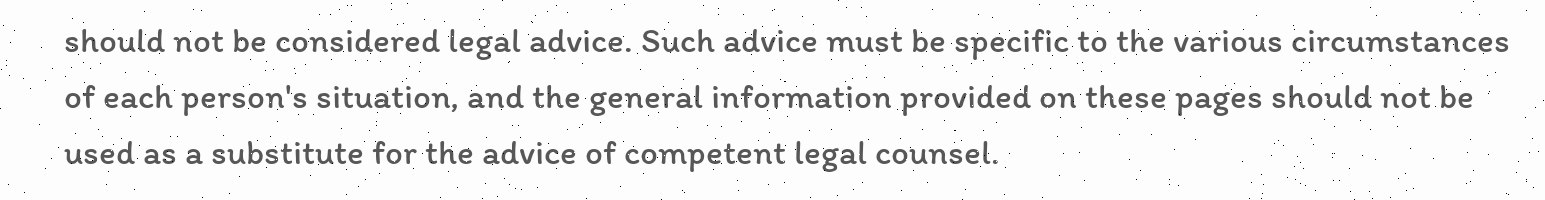should not be considered legal advice. Such advice must be specific to the various circumstances of each person's situation, and the general information provided on these pages should not be used as a substitute for the advice of competent legal counsel.